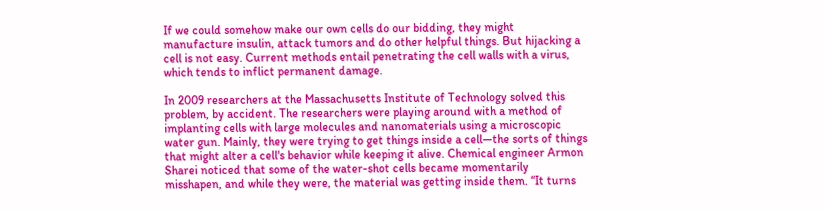If we could somehow make our own cells do our bidding, they might manufacture insulin, attack tumors and do other helpful things. But hijacking a cell is not easy. Current methods entail penetrating the cell walls with a virus, which tends to inflict permanent damage.

In 2009 researchers at the Massachusetts Institute of Technology solved this problem, by accident. The researchers were playing around with a method of implanting cells with large molecules and nanomaterials using a microscopic water gun. Mainly, they were trying to get things inside a cell—the sorts of things that might alter a cell's behavior while keeping it alive. Chemical engineer Armon Sharei noticed that some of the water-shot cells became momentarily misshapen, and while they were, the material was getting inside them. “It turns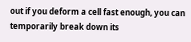out if you deform a cell fast enough, you can temporarily break down its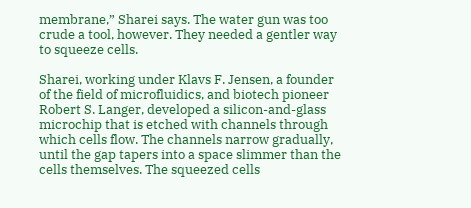membrane,” Sharei says. The water gun was too crude a tool, however. They needed a gentler way to squeeze cells.

Sharei, working under Klavs F. Jensen, a founder of the field of microfluidics, and biotech pioneer Robert S. Langer, developed a silicon-and-glass microchip that is etched with channels through which cells flow. The channels narrow gradually, until the gap tapers into a space slimmer than the cells themselves. The squeezed cells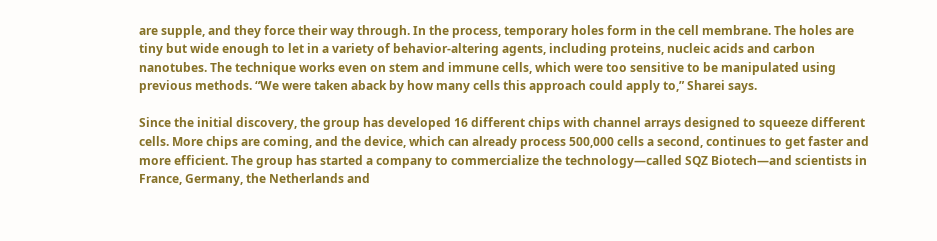are supple, and they force their way through. In the process, temporary holes form in the cell membrane. The holes are tiny but wide enough to let in a variety of behavior-altering agents, including proteins, nucleic acids and carbon nanotubes. The technique works even on stem and immune cells, which were too sensitive to be manipulated using previous methods. “We were taken aback by how many cells this approach could apply to,” Sharei says.

Since the initial discovery, the group has developed 16 different chips with channel arrays designed to squeeze different cells. More chips are coming, and the device, which can already process 500,000 cells a second, continues to get faster and more efficient. The group has started a company to commercialize the technology—called SQZ Biotech—and scientists in France, Germany, the Netherlands and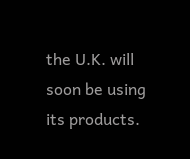the U.K. will soon be using its products.